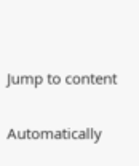Jump to content

Automatically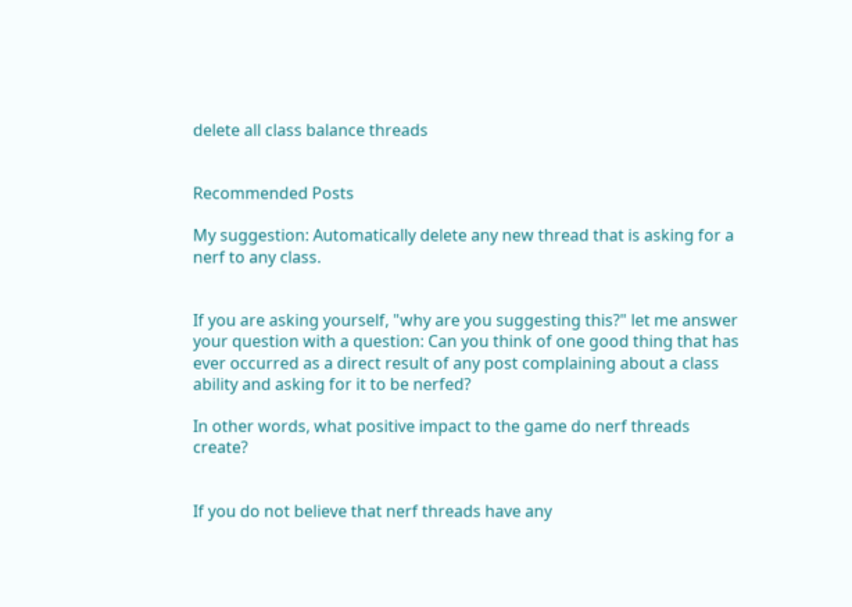delete all class balance threads


Recommended Posts

My suggestion: Automatically delete any new thread that is asking for a nerf to any class.


If you are asking yourself, "why are you suggesting this?" let me answer your question with a question: Can you think of one good thing that has ever occurred as a direct result of any post complaining about a class ability and asking for it to be nerfed?

In other words, what positive impact to the game do nerf threads create?


If you do not believe that nerf threads have any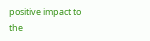positive impact to the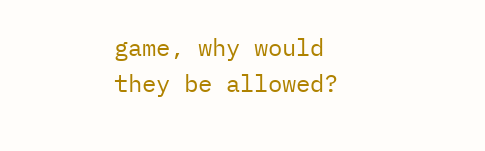game, why would they be allowed?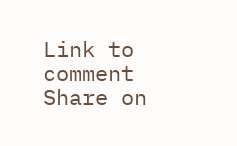Link to comment
Share on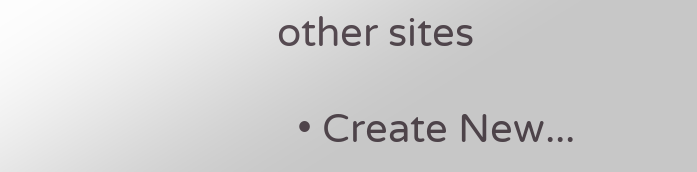other sites

  • Create New...